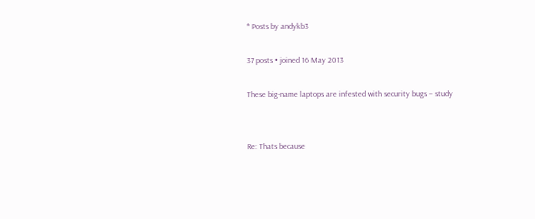* Posts by andykb3

37 posts • joined 16 May 2013

These big-name laptops are infested with security bugs – study


Re: Thats because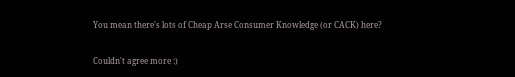You mean there's lots of Cheap Arse Consumer Knowledge (or CACK) here?

Couldn't agree more :)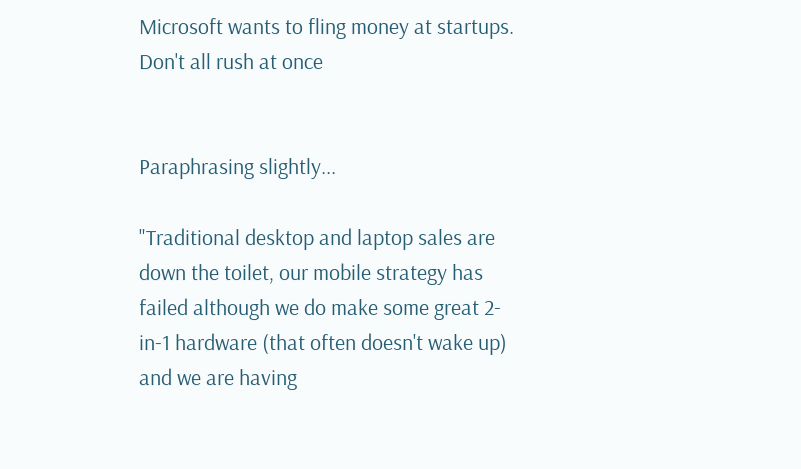Microsoft wants to fling money at startups. Don't all rush at once


Paraphrasing slightly...

"Traditional desktop and laptop sales are down the toilet, our mobile strategy has failed although we do make some great 2-in-1 hardware (that often doesn't wake up) and we are having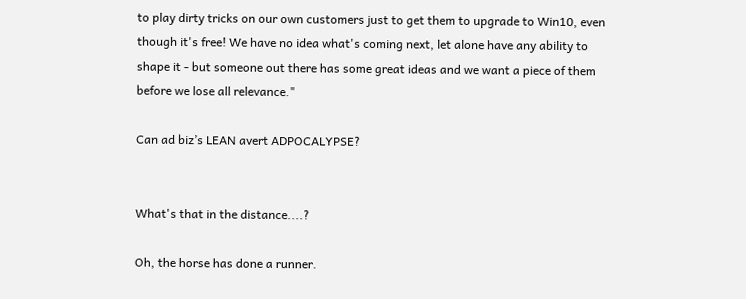to play dirty tricks on our own customers just to get them to upgrade to Win10, even though it's free! We have no idea what's coming next, let alone have any ability to shape it - but someone out there has some great ideas and we want a piece of them before we lose all relevance."

Can ad biz’s LEAN avert ADPOCALYPSE?


What's that in the distance....?

Oh, the horse has done a runner.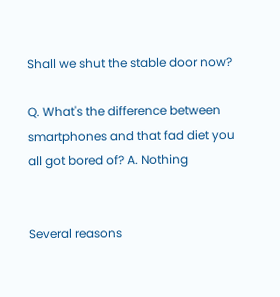Shall we shut the stable door now?

Q. What's the difference between smartphones and that fad diet you all got bored of? A. Nothing


Several reasons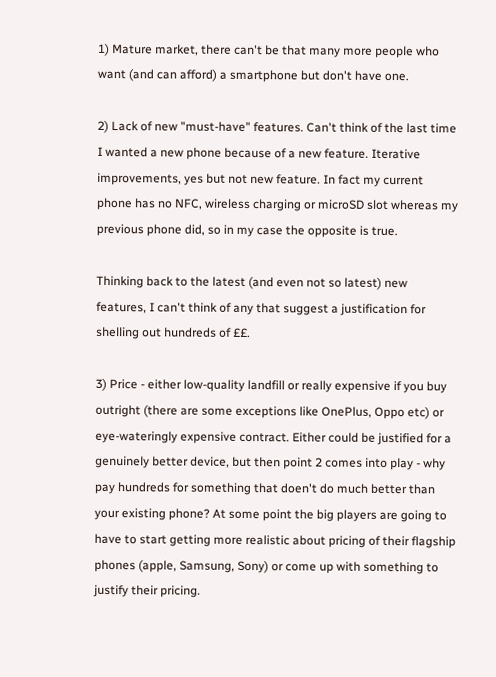1) Mature market, there can't be that many more people who want (and can afford) a smartphone but don't have one.

2) Lack of new "must-have" features. Can't think of the last time I wanted a new phone because of a new feature. Iterative improvements, yes but not new feature. In fact my current phone has no NFC, wireless charging or microSD slot whereas my previous phone did, so in my case the opposite is true.

Thinking back to the latest (and even not so latest) new features, I can't think of any that suggest a justification for shelling out hundreds of ££.

3) Price - either low-quality landfill or really expensive if you buy outright (there are some exceptions like OnePlus, Oppo etc) or eye-wateringly expensive contract. Either could be justified for a genuinely better device, but then point 2 comes into play - why pay hundreds for something that doen't do much better than your existing phone? At some point the big players are going to have to start getting more realistic about pricing of their flagship phones (apple, Samsung, Sony) or come up with something to justify their pricing.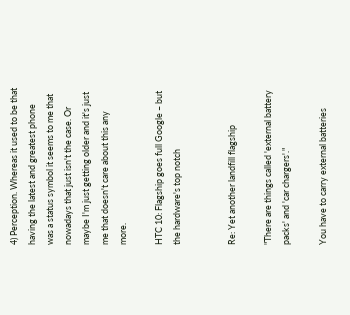4) Perception. Whereas it used to be that having the latest and greatest phone was a status symbol it seems to me that nowadays that just isn't the case. Or maybe I'm just getting older and it's just me that doesn't care about this any more.

HTC 10: Flagship goes full Google – but the hardware's top notch


Re: Yet another landfill flagship

"There are things called 'external battery packs' and 'car chargers'."

You have to carry external batteries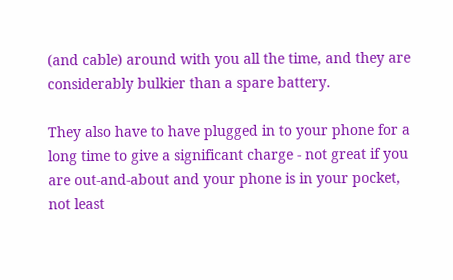(and cable) around with you all the time, and they are considerably bulkier than a spare battery.

They also have to have plugged in to your phone for a long time to give a significant charge - not great if you are out-and-about and your phone is in your pocket, not least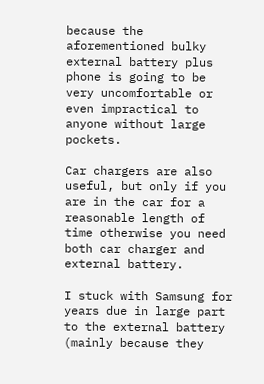because the aforementioned bulky external battery plus phone is going to be very uncomfortable or even impractical to anyone without large pockets.

Car chargers are also useful, but only if you are in the car for a reasonable length of time otherwise you need both car charger and external battery.

I stuck with Samsung for years due in large part to the external battery (mainly because they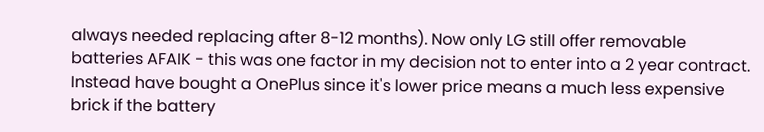always needed replacing after 8-12 months). Now only LG still offer removable batteries AFAIK - this was one factor in my decision not to enter into a 2 year contract. Instead have bought a OnePlus since it's lower price means a much less expensive brick if the battery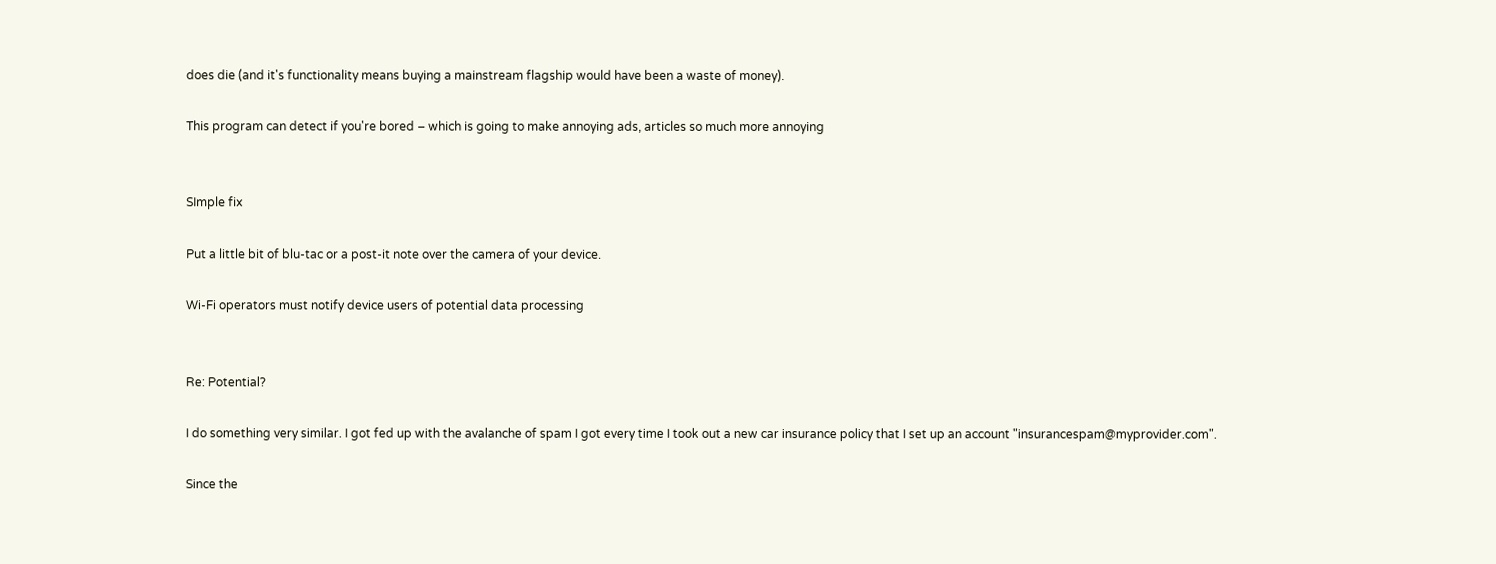does die (and it's functionality means buying a mainstream flagship would have been a waste of money).

This program can detect if you're bored – which is going to make annoying ads, articles so much more annoying


SImple fix

Put a little bit of blu-tac or a post-it note over the camera of your device.

Wi-Fi operators must notify device users of potential data processing


Re: Potential?

I do something very similar. I got fed up with the avalanche of spam I got every time I took out a new car insurance policy that I set up an account "insurancespam@myprovider.com".

Since the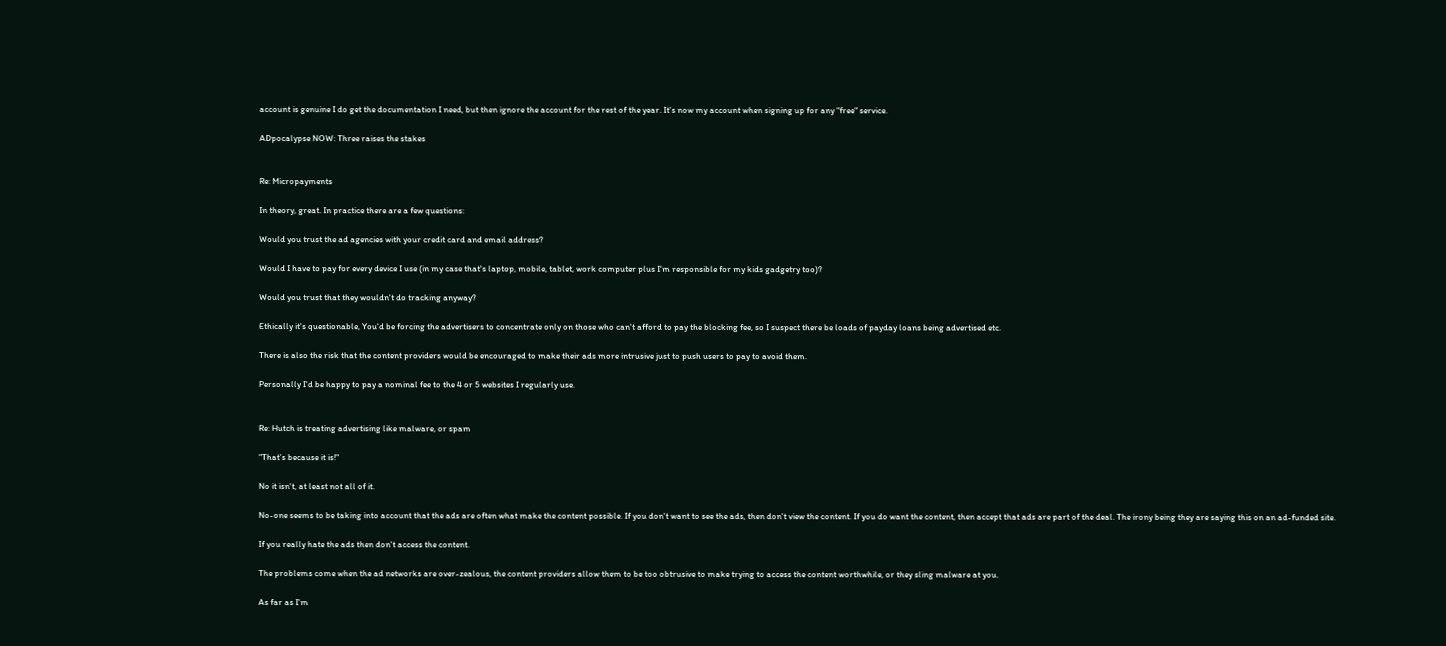account is genuine I do get the documentation I need, but then ignore the account for the rest of the year. It's now my account when signing up for any "free" service.

ADpocalypse NOW: Three raises the stakes


Re: Micropayments

In theory, great. In practice there are a few questions:

Would you trust the ad agencies with your credit card and email address?

Would I have to pay for every device I use (in my case that's laptop, mobile, tablet, work computer plus I'm responsible for my kids gadgetry too)?

Would you trust that they wouldn't do tracking anyway?

Ethically it's questionable, You'd be forcing the advertisers to concentrate only on those who can't afford to pay the blocking fee, so I suspect there be loads of payday loans being advertised etc.

There is also the risk that the content providers would be encouraged to make their ads more intrusive just to push users to pay to avoid them.

Personally I'd be happy to pay a nominal fee to the 4 or 5 websites I regularly use.


Re: Hutch is treating advertising like malware, or spam

"That's because it is!"

No it isn't, at least not all of it.

No-one seems to be taking into account that the ads are often what make the content possible. If you don't want to see the ads, then don't view the content. If you do want the content, then accept that ads are part of the deal. The irony being they are saying this on an ad-funded site.

If you really hate the ads then don't access the content.

The problems come when the ad networks are over-zealous, the content providers allow them to be too obtrusive to make trying to access the content worthwhile, or they sling malware at you.

As far as I'm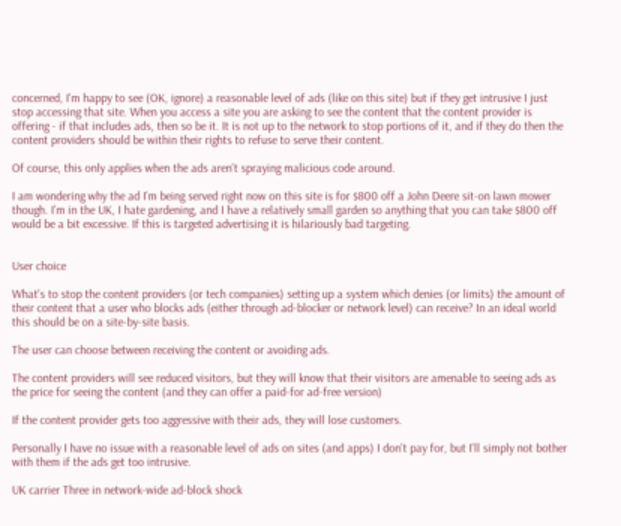concerned, I'm happy to see (OK, ignore) a reasonable level of ads (like on this site) but if they get intrusive I just stop accessing that site. When you access a site you are asking to see the content that the content provider is offering - if that includes ads, then so be it. It is not up to the network to stop portions of it, and if they do then the content providers should be within their rights to refuse to serve their content.

Of course, this only applies when the ads aren't spraying malicious code around.

I am wondering why the ad I'm being served right now on this site is for $800 off a John Deere sit-on lawn mower though. I'm in the UK, I hate gardening, and I have a relatively small garden so anything that you can take $800 off would be a bit excessive. If this is targeted advertising it is hilariously bad targeting.


User choice

What's to stop the content providers (or tech companies) setting up a system which denies (or limits) the amount of their content that a user who blocks ads (either through ad-blocker or network level) can receive? In an ideal world this should be on a site-by-site basis.

The user can choose between receiving the content or avoiding ads.

The content providers will see reduced visitors, but they will know that their visitors are amenable to seeing ads as the price for seeing the content (and they can offer a paid-for ad-free version)

If the content provider gets too aggressive with their ads, they will lose customers.

Personally I have no issue with a reasonable level of ads on sites (and apps) I don't pay for, but I'll simply not bother with them if the ads get too intrusive.

UK carrier Three in network-wide ad-block shock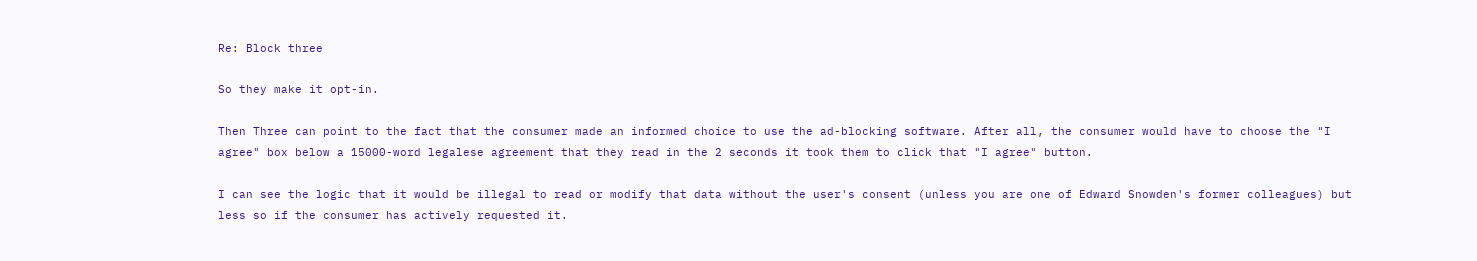Re: Block three

So they make it opt-in.

Then Three can point to the fact that the consumer made an informed choice to use the ad-blocking software. After all, the consumer would have to choose the "I agree" box below a 15000-word legalese agreement that they read in the 2 seconds it took them to click that "I agree" button.

I can see the logic that it would be illegal to read or modify that data without the user's consent (unless you are one of Edward Snowden's former colleagues) but less so if the consumer has actively requested it.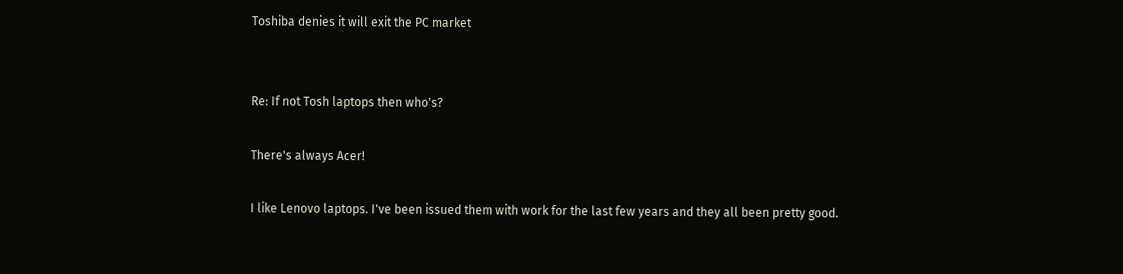Toshiba denies it will exit the PC market


Re: If not Tosh laptops then who's?

There's always Acer!

I like Lenovo laptops. I've been issued them with work for the last few years and they all been pretty good.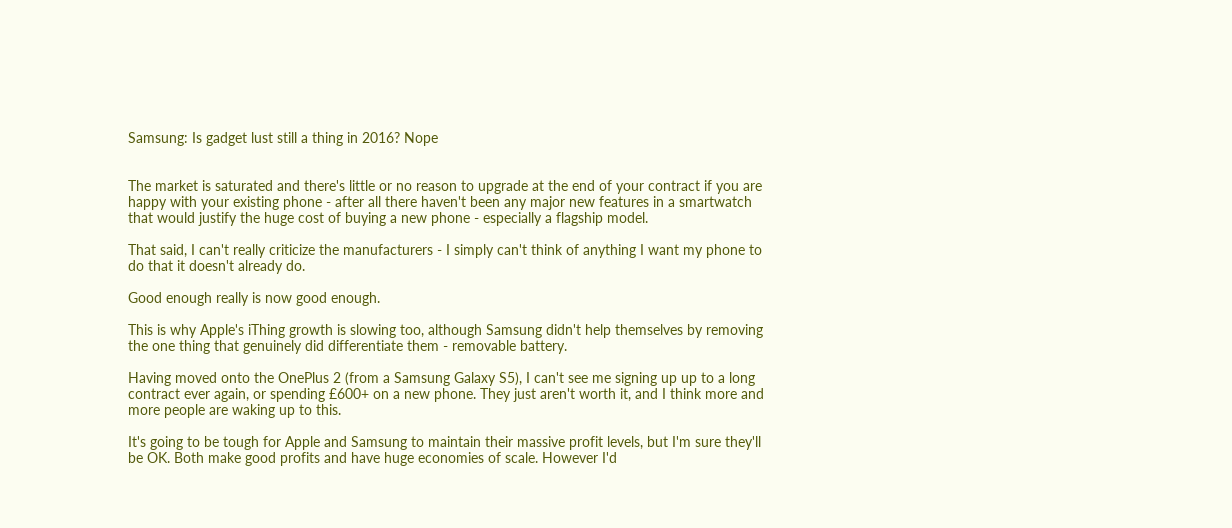Samsung: Is gadget lust still a thing in 2016? Nope


The market is saturated and there's little or no reason to upgrade at the end of your contract if you are happy with your existing phone - after all there haven't been any major new features in a smartwatch that would justify the huge cost of buying a new phone - especially a flagship model.

That said, I can't really criticize the manufacturers - I simply can't think of anything I want my phone to do that it doesn't already do.

Good enough really is now good enough.

This is why Apple's iThing growth is slowing too, although Samsung didn't help themselves by removing the one thing that genuinely did differentiate them - removable battery.

Having moved onto the OnePlus 2 (from a Samsung Galaxy S5), I can't see me signing up up to a long contract ever again, or spending £600+ on a new phone. They just aren't worth it, and I think more and more people are waking up to this.

It's going to be tough for Apple and Samsung to maintain their massive profit levels, but I'm sure they'll be OK. Both make good profits and have huge economies of scale. However I'd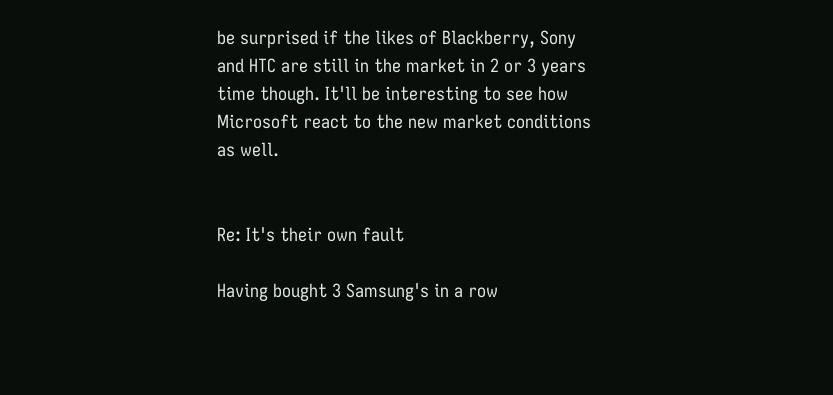be surprised if the likes of Blackberry, Sony and HTC are still in the market in 2 or 3 years time though. It'll be interesting to see how Microsoft react to the new market conditions as well.


Re: It's their own fault

Having bought 3 Samsung's in a row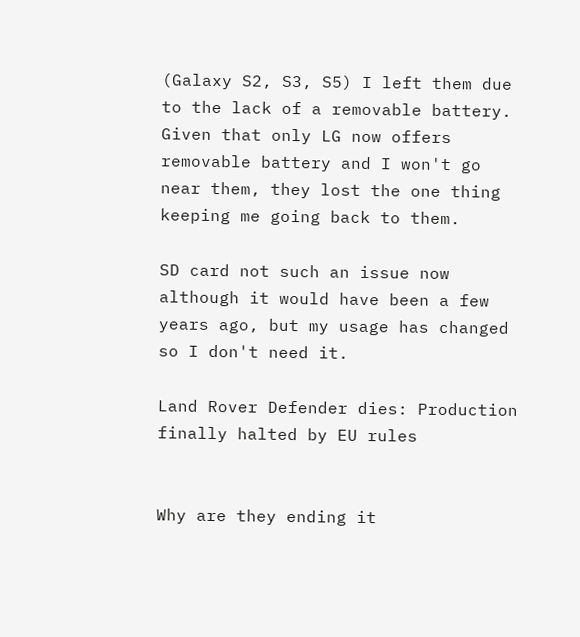(Galaxy S2, S3, S5) I left them due to the lack of a removable battery. Given that only LG now offers removable battery and I won't go near them, they lost the one thing keeping me going back to them.

SD card not such an issue now although it would have been a few years ago, but my usage has changed so I don't need it.

Land Rover Defender dies: Production finally halted by EU rules


Why are they ending it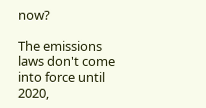now?

The emissions laws don't come into force until 2020,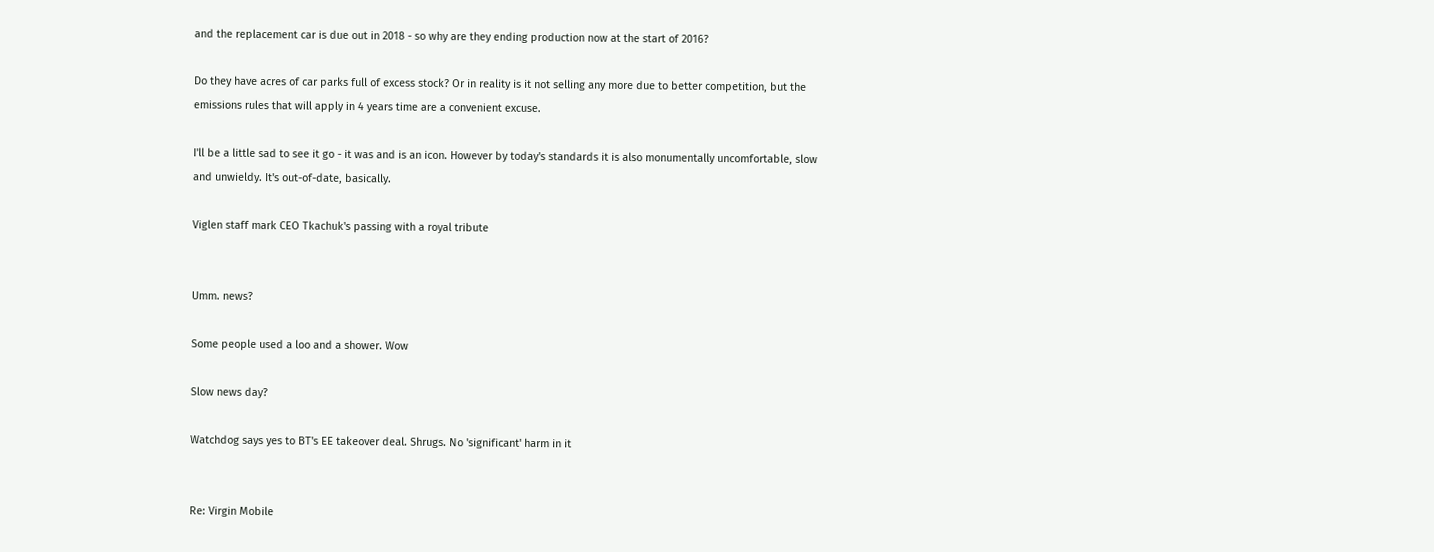and the replacement car is due out in 2018 - so why are they ending production now at the start of 2016?

Do they have acres of car parks full of excess stock? Or in reality is it not selling any more due to better competition, but the emissions rules that will apply in 4 years time are a convenient excuse.

I'll be a little sad to see it go - it was and is an icon. However by today's standards it is also monumentally uncomfortable, slow and unwieldy. It's out-of-date, basically.

Viglen staff mark CEO Tkachuk's passing with a royal tribute


Umm. news?

Some people used a loo and a shower. Wow

Slow news day?

Watchdog says yes to BT's EE takeover deal. Shrugs. No 'significant' harm in it


Re: Virgin Mobile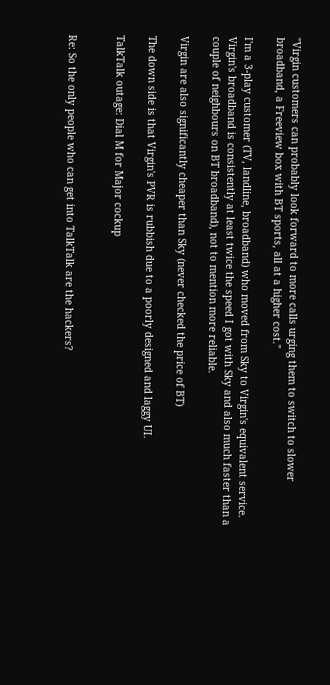"Virgin customers can probably look forward to more calls urging them to switch to slower broadband, a Freeview box with BT sports, all at a higher cost."

I'm a 3-play customer (TV, landline, broadband) who moved from Sky to Virgin's equivalent service. Virgin's broadband is consistently at least twice the speed I got with Sky and also much faster than a couple of neighbours on BT broadband), not to mention more reliable.

Virgin are also significantly cheaper than Sky (never checked the price of BT)

The down side is that Virgin's PVR is rubbish due to a poorly designed and laggy UI.

TalkTalk outage: Dial M for Major cockup


Re: So the only people who can get into TalkTalk are the hackers?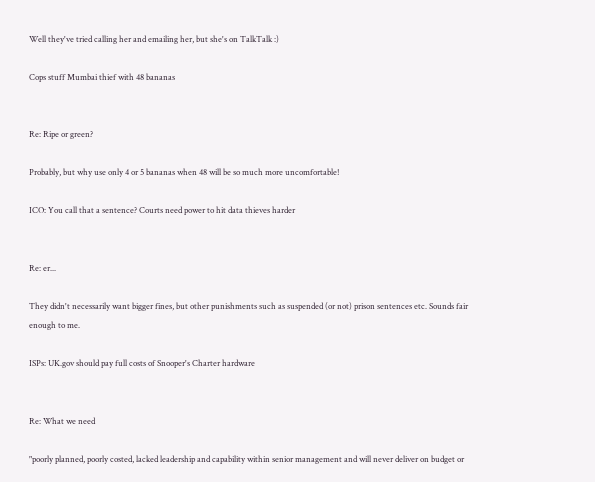Well they've tried calling her and emailing her, but she's on TalkTalk :)

Cops stuff Mumbai thief with 48 bananas


Re: Ripe or green?

Probably, but why use only 4 or 5 bananas when 48 will be so much more uncomfortable!

ICO: You call that a sentence? Courts need power to hit data thieves harder


Re: er...

They didn't necessarily want bigger fines, but other punishments such as suspended (or not) prison sentences etc. Sounds fair enough to me.

ISPs: UK.gov should pay full costs of Snooper's Charter hardware


Re: What we need

"poorly planned, poorly costed, lacked leadership and capability within senior management and will never deliver on budget or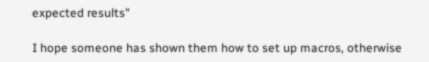expected results"

I hope someone has shown them how to set up macros, otherwise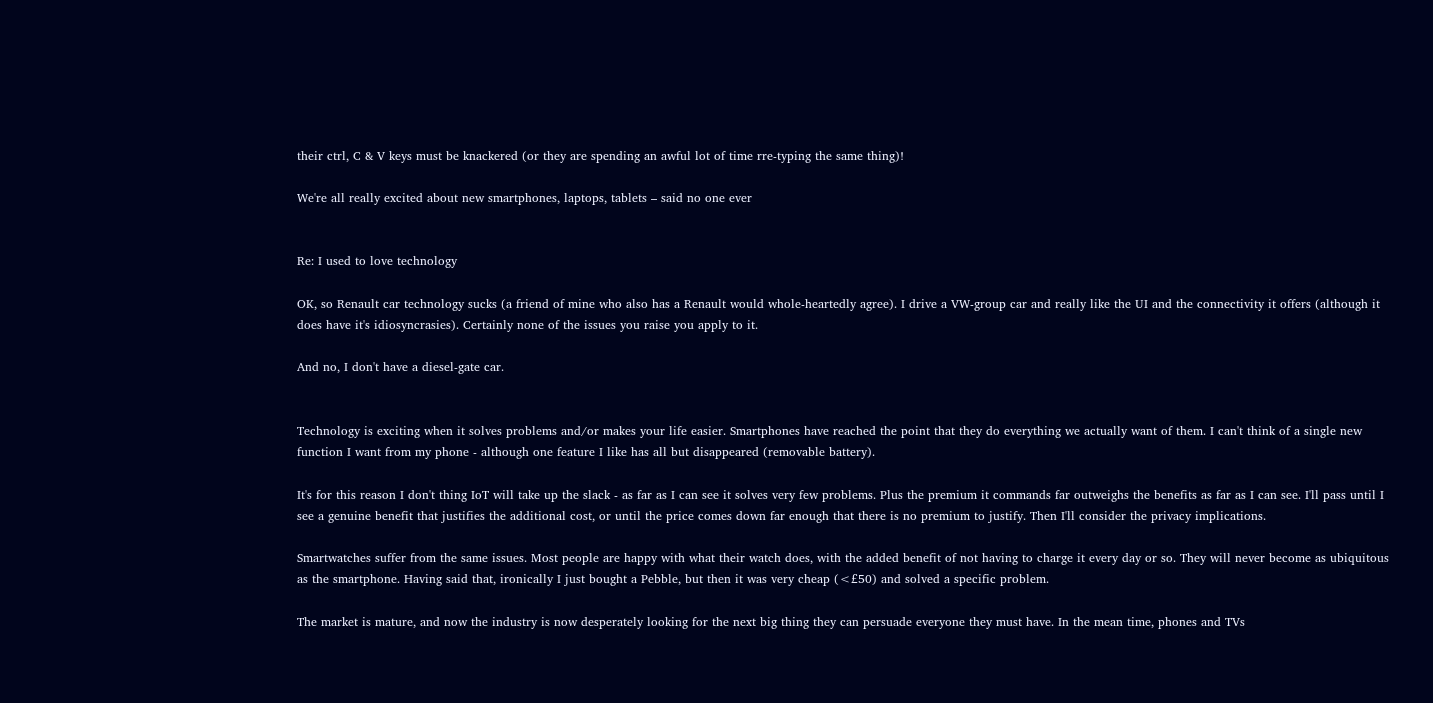their ctrl, C & V keys must be knackered (or they are spending an awful lot of time rre-typing the same thing)!

We're all really excited about new smartphones, laptops, tablets – said no one ever


Re: I used to love technology

OK, so Renault car technology sucks (a friend of mine who also has a Renault would whole-heartedly agree). I drive a VW-group car and really like the UI and the connectivity it offers (although it does have it's idiosyncrasies). Certainly none of the issues you raise you apply to it.

And no, I don't have a diesel-gate car.


Technology is exciting when it solves problems and/or makes your life easier. Smartphones have reached the point that they do everything we actually want of them. I can't think of a single new function I want from my phone - although one feature I like has all but disappeared (removable battery).

It's for this reason I don't thing IoT will take up the slack - as far as I can see it solves very few problems. Plus the premium it commands far outweighs the benefits as far as I can see. I'll pass until I see a genuine benefit that justifies the additional cost, or until the price comes down far enough that there is no premium to justify. Then I'll consider the privacy implications.

Smartwatches suffer from the same issues. Most people are happy with what their watch does, with the added benefit of not having to charge it every day or so. They will never become as ubiquitous as the smartphone. Having said that, ironically I just bought a Pebble, but then it was very cheap (<£50) and solved a specific problem.

The market is mature, and now the industry is now desperately looking for the next big thing they can persuade everyone they must have. In the mean time, phones and TVs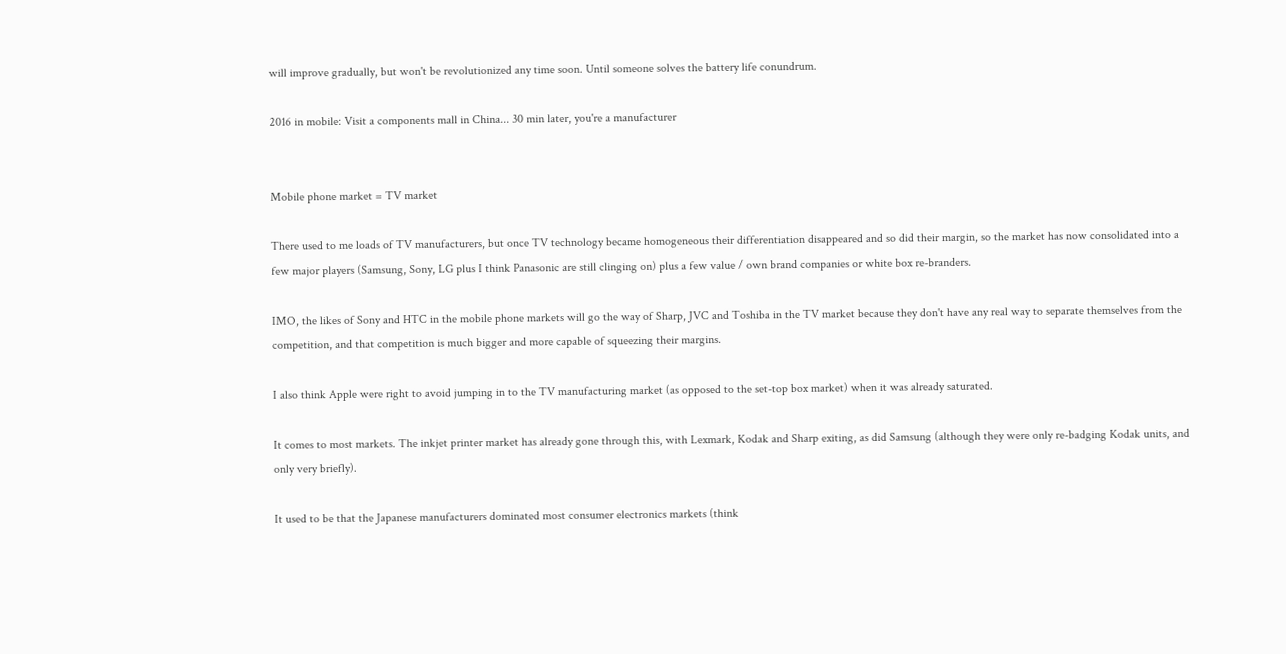will improve gradually, but won't be revolutionized any time soon. Until someone solves the battery life conundrum.

2016 in mobile: Visit a components mall in China... 30 min later, you're a manufacturer


Mobile phone market = TV market

There used to me loads of TV manufacturers, but once TV technology became homogeneous their differentiation disappeared and so did their margin, so the market has now consolidated into a few major players (Samsung, Sony, LG plus I think Panasonic are still clinging on) plus a few value / own brand companies or white box re-branders.

IMO, the likes of Sony and HTC in the mobile phone markets will go the way of Sharp, JVC and Toshiba in the TV market because they don't have any real way to separate themselves from the competition, and that competition is much bigger and more capable of squeezing their margins.

I also think Apple were right to avoid jumping in to the TV manufacturing market (as opposed to the set-top box market) when it was already saturated.

It comes to most markets. The inkjet printer market has already gone through this, with Lexmark, Kodak and Sharp exiting, as did Samsung (although they were only re-badging Kodak units, and only very briefly).

It used to be that the Japanese manufacturers dominated most consumer electronics markets (think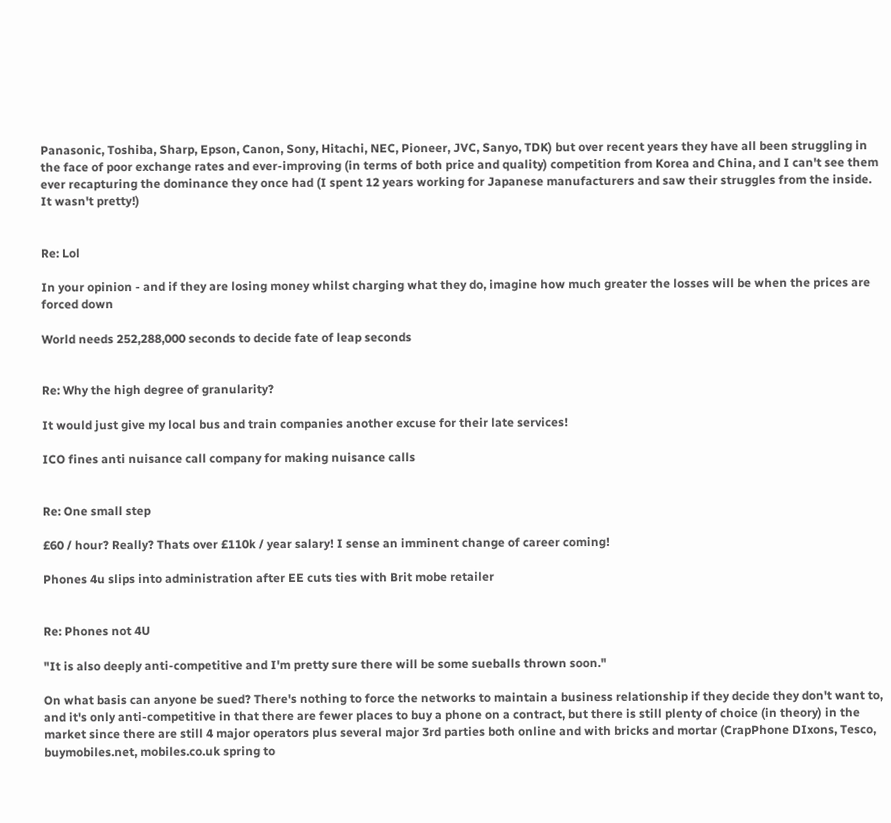Panasonic, Toshiba, Sharp, Epson, Canon, Sony, Hitachi, NEC, Pioneer, JVC, Sanyo, TDK) but over recent years they have all been struggling in the face of poor exchange rates and ever-improving (in terms of both price and quality) competition from Korea and China, and I can't see them ever recapturing the dominance they once had (I spent 12 years working for Japanese manufacturers and saw their struggles from the inside. It wasn't pretty!)


Re: Lol

In your opinion - and if they are losing money whilst charging what they do, imagine how much greater the losses will be when the prices are forced down

World needs 252,288,000 seconds to decide fate of leap seconds


Re: Why the high degree of granularity?

It would just give my local bus and train companies another excuse for their late services!

ICO fines anti nuisance call company for making nuisance calls


Re: One small step

£60 / hour? Really? Thats over £110k / year salary! I sense an imminent change of career coming!

Phones 4u slips into administration after EE cuts ties with Brit mobe retailer


Re: Phones not 4U

"It is also deeply anti-competitive and I'm pretty sure there will be some sueballs thrown soon."

On what basis can anyone be sued? There's nothing to force the networks to maintain a business relationship if they decide they don't want to, and it's only anti-competitive in that there are fewer places to buy a phone on a contract, but there is still plenty of choice (in theory) in the market since there are still 4 major operators plus several major 3rd parties both online and with bricks and mortar (CrapPhone DIxons, Tesco, buymobiles.net, mobiles.co.uk spring to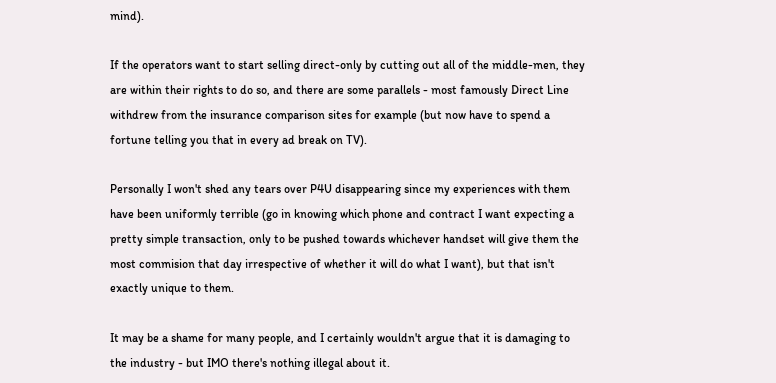mind).

If the operators want to start selling direct-only by cutting out all of the middle-men, they are within their rights to do so, and there are some parallels - most famously Direct Line withdrew from the insurance comparison sites for example (but now have to spend a fortune telling you that in every ad break on TV).

Personally I won't shed any tears over P4U disappearing since my experiences with them have been uniformly terrible (go in knowing which phone and contract I want expecting a pretty simple transaction, only to be pushed towards whichever handset will give them the most commision that day irrespective of whether it will do what I want), but that isn't exactly unique to them.

It may be a shame for many people, and I certainly wouldn't argue that it is damaging to the industry - but IMO there's nothing illegal about it.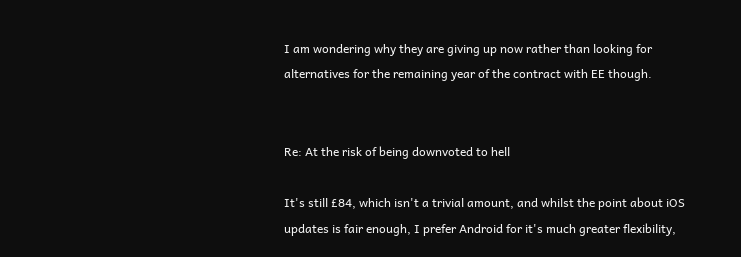I am wondering why they are giving up now rather than looking for alternatives for the remaining year of the contract with EE though.


Re: At the risk of being downvoted to hell

It's still £84, which isn't a trivial amount, and whilst the point about iOS updates is fair enough, I prefer Android for it's much greater flexibility,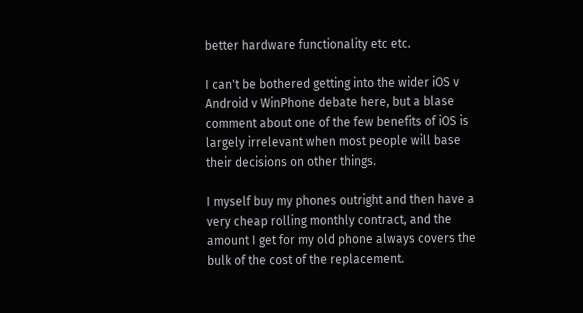better hardware functionality etc etc.

I can't be bothered getting into the wider iOS v Android v WinPhone debate here, but a blase comment about one of the few benefits of iOS is largely irrelevant when most people will base their decisions on other things.

I myself buy my phones outright and then have a very cheap rolling monthly contract, and the amount I get for my old phone always covers the bulk of the cost of the replacement.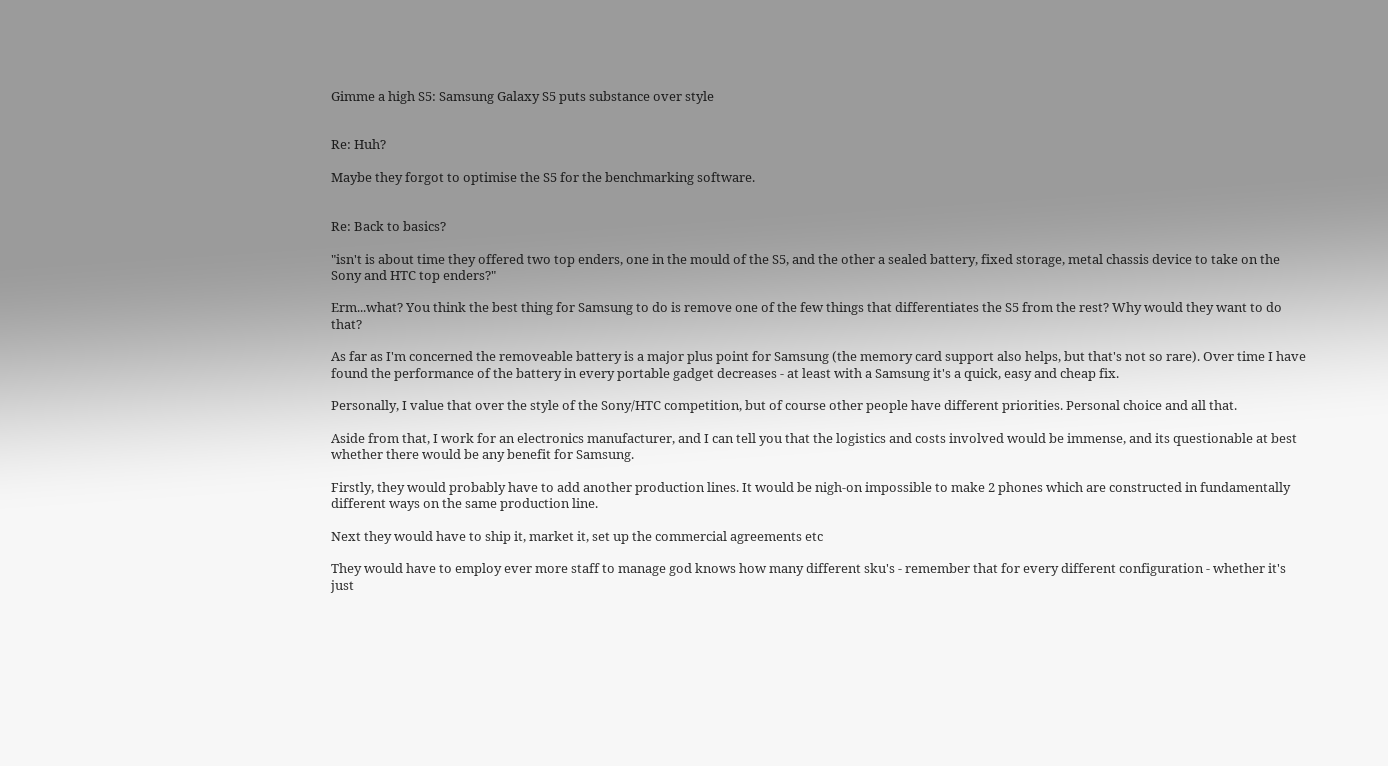Gimme a high S5: Samsung Galaxy S5 puts substance over style


Re: Huh?

Maybe they forgot to optimise the S5 for the benchmarking software.


Re: Back to basics?

"isn't is about time they offered two top enders, one in the mould of the S5, and the other a sealed battery, fixed storage, metal chassis device to take on the Sony and HTC top enders?"

Erm...what? You think the best thing for Samsung to do is remove one of the few things that differentiates the S5 from the rest? Why would they want to do that?

As far as I'm concerned the removeable battery is a major plus point for Samsung (the memory card support also helps, but that's not so rare). Over time I have found the performance of the battery in every portable gadget decreases - at least with a Samsung it's a quick, easy and cheap fix.

Personally, I value that over the style of the Sony/HTC competition, but of course other people have different priorities. Personal choice and all that.

Aside from that, I work for an electronics manufacturer, and I can tell you that the logistics and costs involved would be immense, and its questionable at best whether there would be any benefit for Samsung.

Firstly, they would probably have to add another production lines. It would be nigh-on impossible to make 2 phones which are constructed in fundamentally different ways on the same production line.

Next they would have to ship it, market it, set up the commercial agreements etc

They would have to employ ever more staff to manage god knows how many different sku's - remember that for every different configuration - whether it's just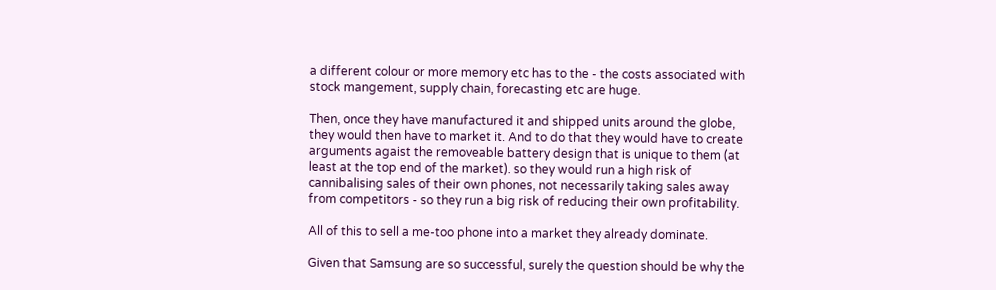a different colour or more memory etc has to the - the costs associated with stock mangement, supply chain, forecasting etc are huge.

Then, once they have manufactured it and shipped units around the globe, they would then have to market it. And to do that they would have to create arguments agaist the removeable battery design that is unique to them (at least at the top end of the market). so they would run a high risk of cannibalising sales of their own phones, not necessarily taking sales away from competitors - so they run a big risk of reducing their own profitability.

All of this to sell a me-too phone into a market they already dominate.

Given that Samsung are so successful, surely the question should be why the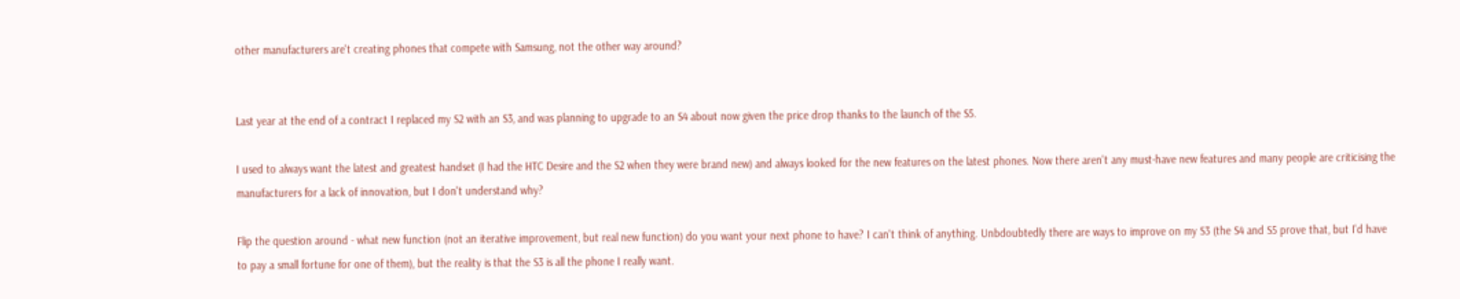other manufacturers are't creating phones that compete with Samsung, not the other way around?


Last year at the end of a contract I replaced my S2 with an S3, and was planning to upgrade to an S4 about now given the price drop thanks to the launch of the S5.

I used to always want the latest and greatest handset (I had the HTC Desire and the S2 when they were brand new) and always looked for the new features on the latest phones. Now there aren't any must-have new features and many people are criticising the manufacturers for a lack of innovation, but I don't understand why?

Flip the question around - what new function (not an iterative improvement, but real new function) do you want your next phone to have? I can't think of anything. Unbdoubtedly there are ways to improve on my S3 (the S4 and S5 prove that, but I'd have to pay a small fortune for one of them), but the reality is that the S3 is all the phone I really want.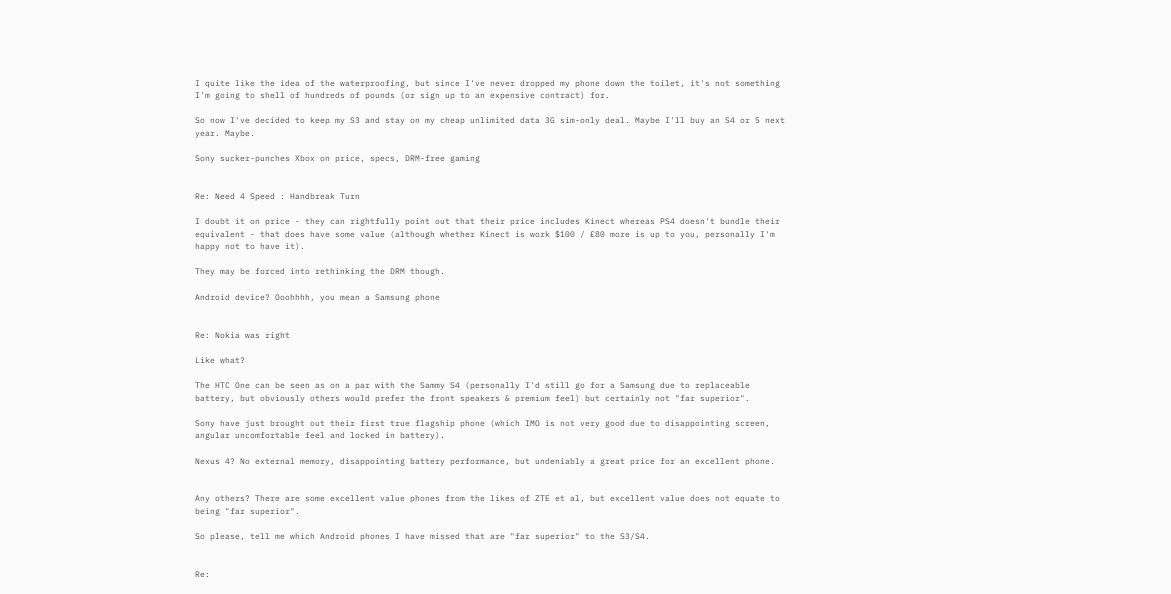I quite like the idea of the waterproofing, but since I've never dropped my phone down the toilet, it's not something I'm going to shell of hundreds of pounds (or sign up to an expensive contract) for.

So now I've decided to keep my S3 and stay on my cheap unlimited data 3G sim-only deal. Maybe I'll buy an S4 or 5 next year. Maybe.

Sony sucker-punches Xbox on price, specs, DRM-free gaming


Re: Need 4 Speed : Handbreak Turn

I doubt it on price - they can rightfully point out that their price includes Kinect whereas PS4 doesn't bundle their equivalent - that does have some value (although whether Kinect is work $100 / £80 more is up to you, personally I'm happy not to have it).

They may be forced into rethinking the DRM though.

Android device? Ooohhhh, you mean a Samsung phone


Re: Nokia was right

Like what?

The HTC One can be seen as on a par with the Sammy S4 (personally I'd still go for a Samsung due to replaceable battery, but obviously others would prefer the front speakers & premium feel) but certainly not "far superior".

Sony have just brought out their first true flagship phone (which IMO is not very good due to disappointing screen, angular uncomfortable feel and locked in battery).

Nexus 4? No external memory, disappointing battery performance, but undeniably a great price for an excellent phone.


Any others? There are some excellent value phones from the likes of ZTE et al, but excellent value does not equate to being "far superior".

So please, tell me which Android phones I have missed that are "far superior" to the S3/S4.


Re: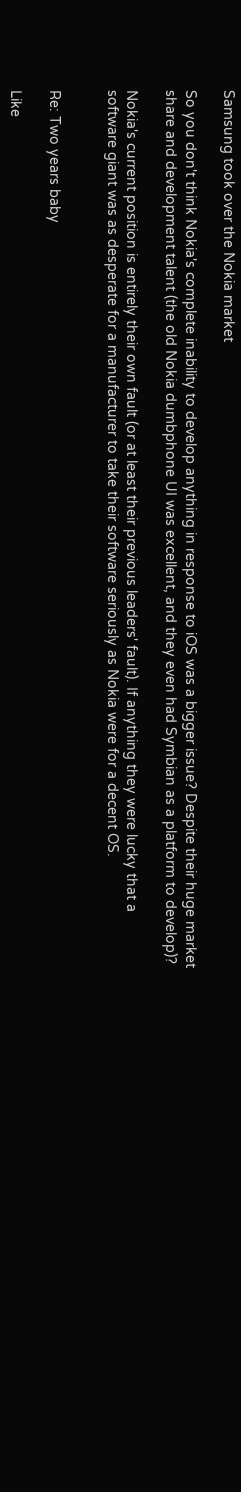Samsung took over the Nokia market

So you don't think Nokia's complete inability to develop anything in response to iOS was a bigger issue? Despite their huge market share and development talent (the old Nokia dumbphone UI was excellent, and they even had Symbian as a platform to develop)?

Nokia's current position is entirely their own fault (or at least their previous leaders' fault). If anything they were lucky that a software giant was as desperate for a manufacturer to take their software seriously as Nokia were for a decent OS.


Re: Two years baby

Like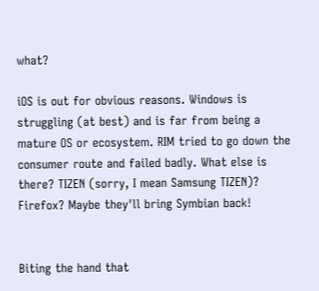what?

iOS is out for obvious reasons. Windows is struggling (at best) and is far from being a mature OS or ecosystem. RIM tried to go down the consumer route and failed badly. What else is there? TIZEN (sorry, I mean Samsung TIZEN)? Firefox? Maybe they'll bring Symbian back!


Biting the hand that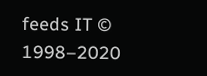feeds IT © 1998–2020